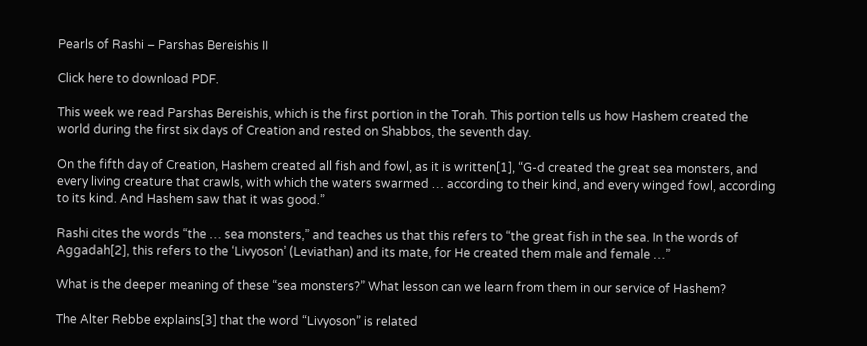Pearls of Rashi – Parshas Bereishis II

Click here to download PDF.

This week we read Parshas Bereishis, which is the first portion in the Torah. This portion tells us how Hashem created the world during the first six days of Creation and rested on Shabbos, the seventh day.

On the fifth day of Creation, Hashem created all fish and fowl, as it is written[1], “G-d created the great sea monsters, and every living creature that crawls, with which the waters swarmed … according to their kind, and every winged fowl, according to its kind. And Hashem saw that it was good.”

Rashi cites the words “the … sea monsters,” and teaches us that this refers to “the great fish in the sea. In the words of Aggadah[2], this refers to the ‘Livyoson’ (Leviathan) and its mate, for He created them male and female …”

What is the deeper meaning of these “sea monsters?” What lesson can we learn from them in our service of Hashem?

The Alter Rebbe explains[3] that the word “Livyoson” is related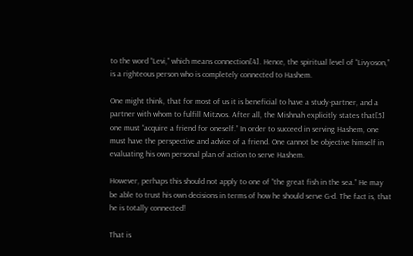to the word “Levi,” which means connection[4]. Hence, the spiritual level of “Livyoson,” is a righteous person who is completely connected to Hashem.

One might think, that for most of us it is beneficial to have a study-partner, and a partner with whom to fulfill Mitzvos. After all, the Mishnah explicitly states that[5] one must “acquire a friend for oneself.” In order to succeed in serving Hashem, one must have the perspective and advice of a friend. One cannot be objective himself in evaluating his own personal plan of action to serve Hashem.

However, perhaps this should not apply to one of “the great fish in the sea.” He may be able to trust his own decisions in terms of how he should serve G-d. The fact is, that he is totally connected!

That is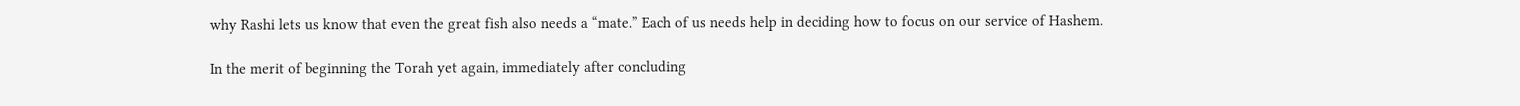why Rashi lets us know that even the great fish also needs a “mate.” Each of us needs help in deciding how to focus on our service of Hashem.

In the merit of beginning the Torah yet again, immediately after concluding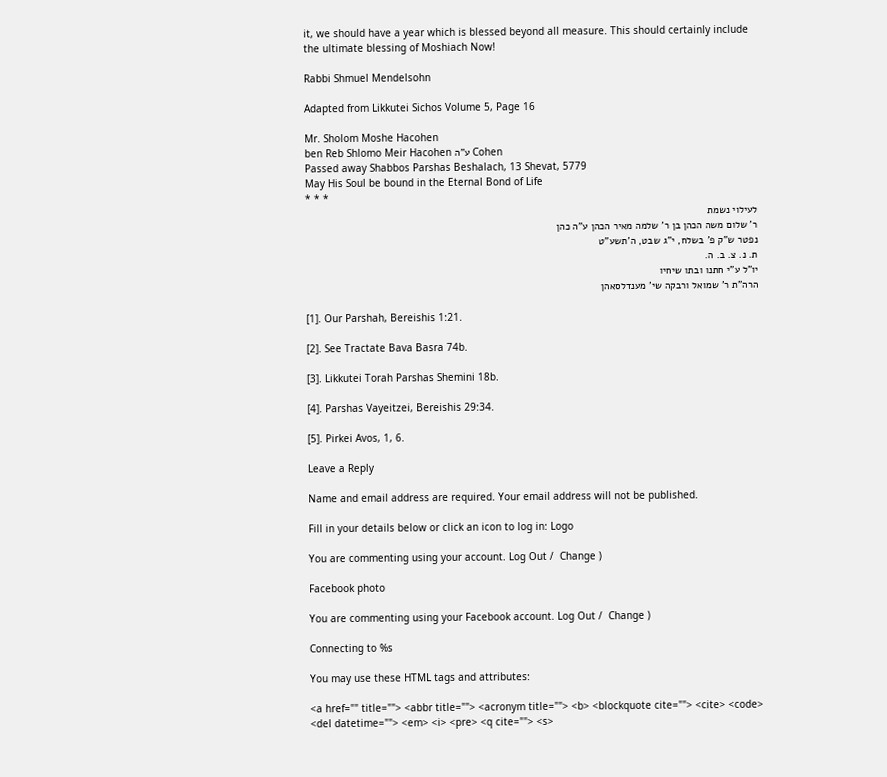it, we should have a year which is blessed beyond all measure. This should certainly include the ultimate blessing of Moshiach Now!

Rabbi Shmuel Mendelsohn

Adapted from Likkutei Sichos Volume 5, Page 16

Mr. Sholom Moshe Hacohen
ben Reb Shlomo Meir Hacohen ע”ה Cohen
Passed away Shabbos Parshas Beshalach, 13 Shevat, 5779
May His Soul be bound in the Eternal Bond of Life
* * *
לעילוי נשמת
ר’ שלום משה הכהן בן ר’ שלמה מאיר הכהן ע”ה כהן
נפטר ש”ק פ’ בשלח, י”ג שבט, ה’תשע”ט
ת. נ. צ. ב. ה.
יו”ל ע”י חתנו ובתו שיחיו
הרה”ת ר’ שמואל ורבקה שי’ מענדלסאהן

[1]. Our Parshah, Bereishis 1:21.

[2]. See Tractate Bava Basra 74b.

[3]. Likkutei Torah Parshas Shemini 18b.

[4]. Parshas Vayeitzei, Bereishis 29:34.

[5]. Pirkei Avos, 1, 6.

Leave a Reply

Name and email address are required. Your email address will not be published.

Fill in your details below or click an icon to log in: Logo

You are commenting using your account. Log Out /  Change )

Facebook photo

You are commenting using your Facebook account. Log Out /  Change )

Connecting to %s

You may use these HTML tags and attributes:

<a href="" title=""> <abbr title=""> <acronym title=""> <b> <blockquote cite=""> <cite> <code> <del datetime=""> <em> <i> <pre> <q cite=""> <s>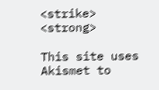<strike> <strong>

This site uses Akismet to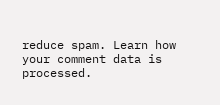reduce spam. Learn how your comment data is processed.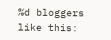%d bloggers like this: